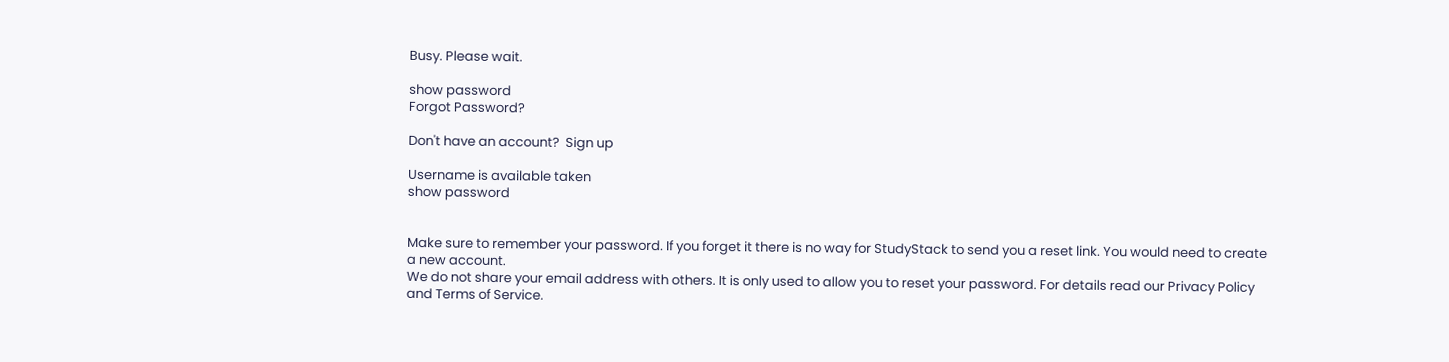Busy. Please wait.

show password
Forgot Password?

Don't have an account?  Sign up

Username is available taken
show password


Make sure to remember your password. If you forget it there is no way for StudyStack to send you a reset link. You would need to create a new account.
We do not share your email address with others. It is only used to allow you to reset your password. For details read our Privacy Policy and Terms of Service.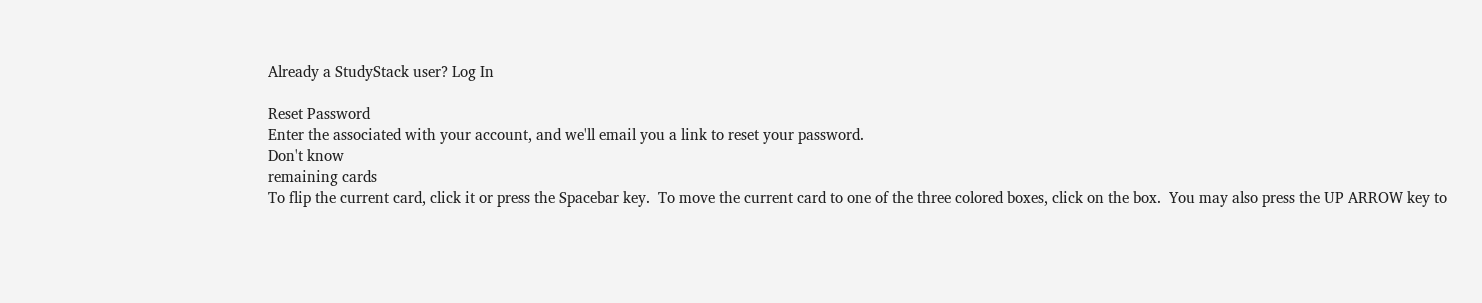Already a StudyStack user? Log In

Reset Password
Enter the associated with your account, and we'll email you a link to reset your password.
Don't know
remaining cards
To flip the current card, click it or press the Spacebar key.  To move the current card to one of the three colored boxes, click on the box.  You may also press the UP ARROW key to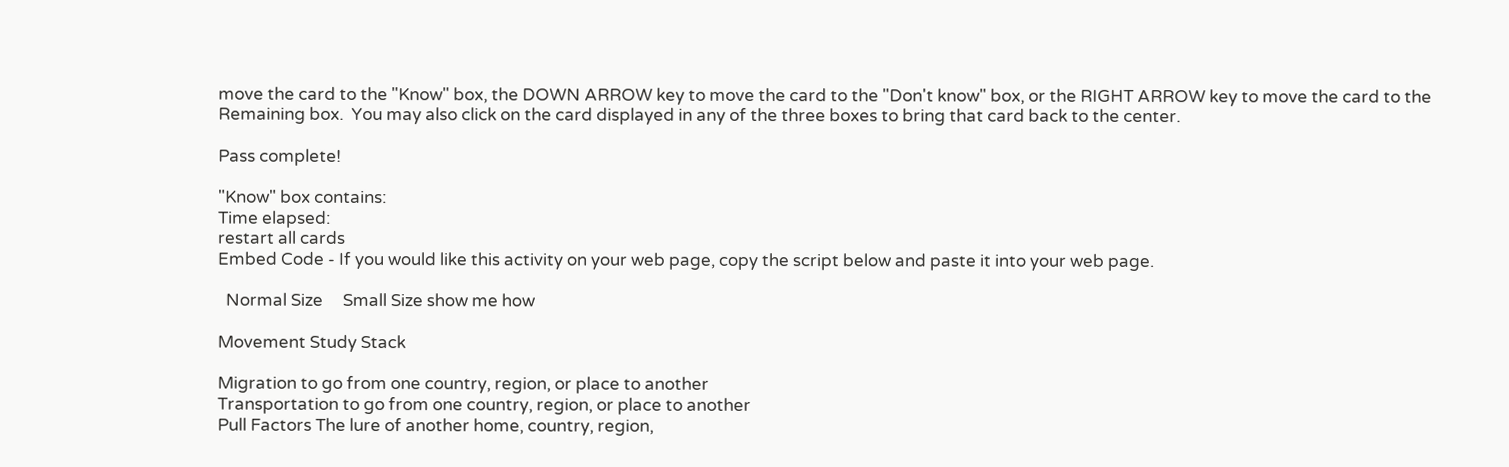move the card to the "Know" box, the DOWN ARROW key to move the card to the "Don't know" box, or the RIGHT ARROW key to move the card to the Remaining box.  You may also click on the card displayed in any of the three boxes to bring that card back to the center.

Pass complete!

"Know" box contains:
Time elapsed:
restart all cards
Embed Code - If you would like this activity on your web page, copy the script below and paste it into your web page.

  Normal Size     Small Size show me how

Movement Study Stack

Migration to go from one country, region, or place to another
Transportation to go from one country, region, or place to another
Pull Factors The lure of another home, country, region,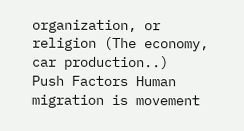organization, or religion (The economy, car production..)
Push Factors Human migration is movement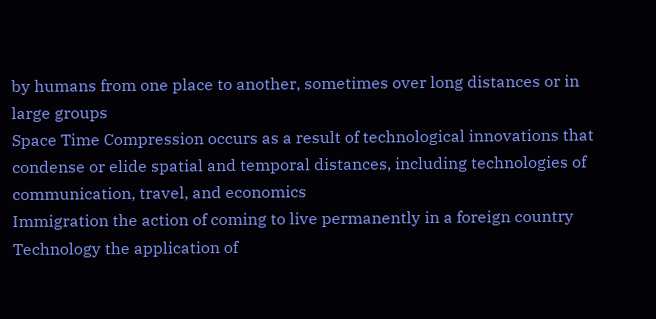by humans from one place to another, sometimes over long distances or in large groups
Space Time Compression occurs as a result of technological innovations that condense or elide spatial and temporal distances, including technologies of communication, travel, and economics
Immigration the action of coming to live permanently in a foreign country
Technology the application of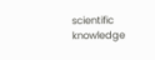scientific knowledge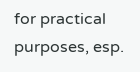for practical purposes, esp.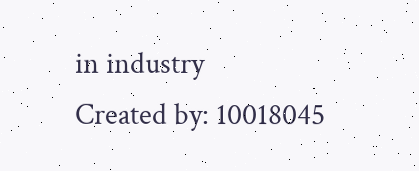in industry
Created by: 10018045